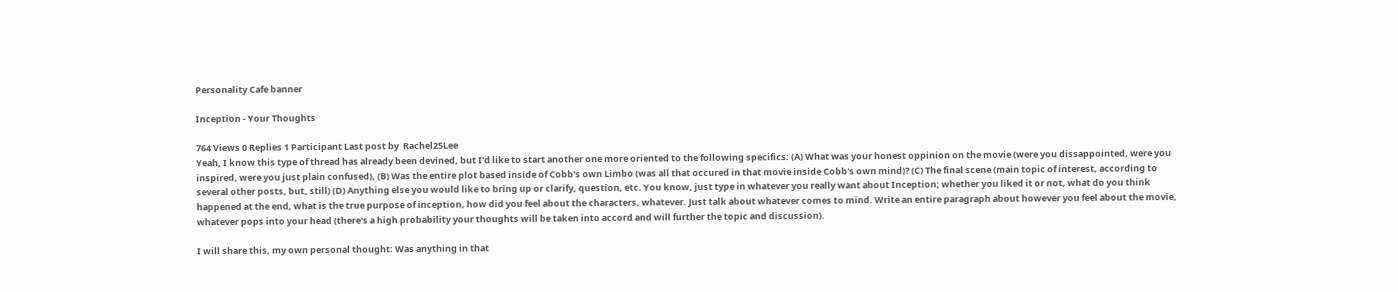Personality Cafe banner

Inception - Your Thoughts

764 Views 0 Replies 1 Participant Last post by  Rachel25Lee
Yeah, I know this type of thread has already been devined, but I'd like to start another one more oriented to the following specifics: (A) What was your honest oppinion on the movie (were you dissappointed, were you inspired, were you just plain confused), (B) Was the entire plot based inside of Cobb's own Limbo (was all that occured in that movie inside Cobb's own mind)? (C) The final scene (main topic of interest, according to several other posts, but, still) (D) Anything else you would like to bring up or clarify, question, etc. You know, just type in whatever you really want about Inception; whether you liked it or not, what do you think happened at the end, what is the true purpose of inception, how did you feel about the characters, whatever. Just talk about whatever comes to mind. Write an entire paragraph about however you feel about the movie, whatever pops into your head (there's a high probability your thoughts will be taken into accord and will further the topic and discussion).

I will share this, my own personal thought: Was anything in that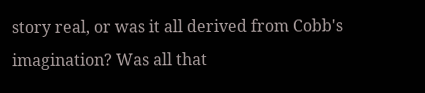story real, or was it all derived from Cobb's imagination? Was all that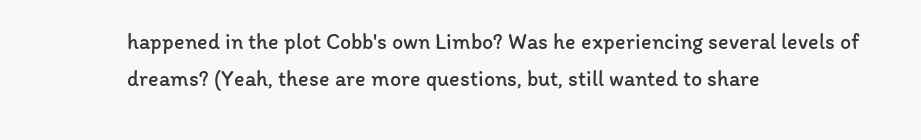happened in the plot Cobb's own Limbo? Was he experiencing several levels of dreams? (Yeah, these are more questions, but, still wanted to share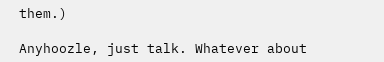them.)

Anyhoozle, just talk. Whatever about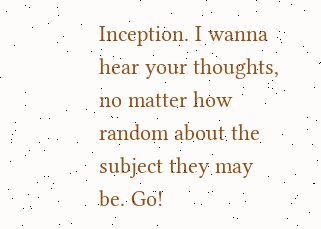Inception. I wanna hear your thoughts, no matter how random about the subject they may be. Go!